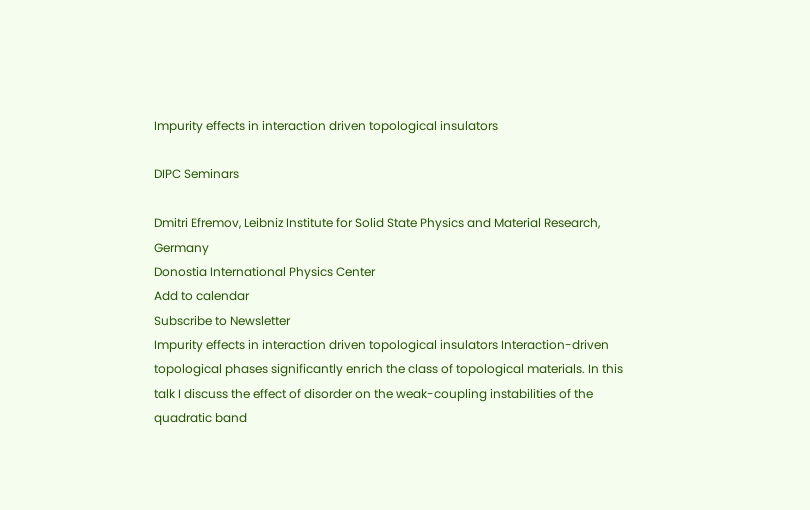Impurity effects in interaction driven topological insulators

DIPC Seminars

Dmitri Efremov, Leibniz Institute for Solid State Physics and Material Research, Germany
Donostia International Physics Center
Add to calendar
Subscribe to Newsletter
Impurity effects in interaction driven topological insulators Interaction-driven topological phases significantly enrich the class of topological materials. In this talk I discuss the effect of disorder on the weak-coupling instabilities of the quadratic band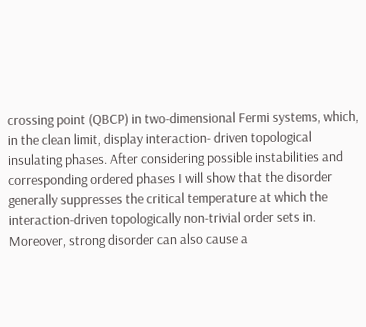crossing point (QBCP) in two-dimensional Fermi systems, which, in the clean limit, display interaction- driven topological insulating phases. After considering possible instabilities and corresponding ordered phases I will show that the disorder generally suppresses the critical temperature at which the interaction-driven topologically non-trivial order sets in. Moreover, strong disorder can also cause a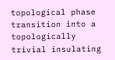topological phase transition into a topologically trivial insulating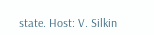state. Host: V. Silkin